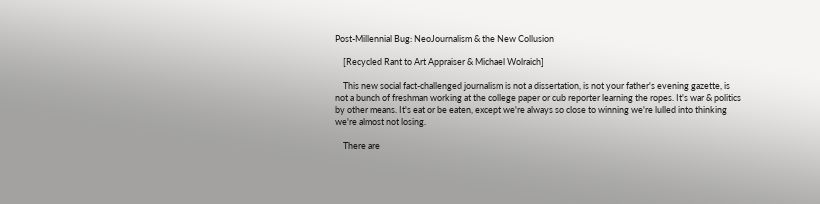Post-Millennial Bug: NeoJournalism & the New Collusion

    [Recycled Rant to Art Appraiser & Michael Wolraich]

    This new social fact-challenged journalism is not a dissertation, is not your father's evening gazette, is not a bunch of freshman working at the college paper or cub reporter learning the ropes. It's war & politics by other means. It's eat or be eaten, except we're always so close to winning we're lulled into thinking we're almost not losing.

    There are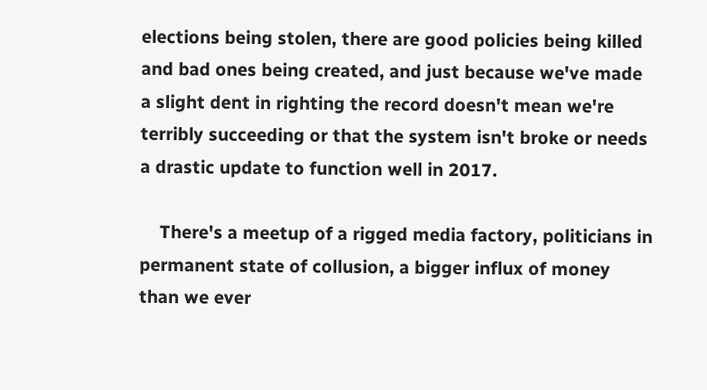elections being stolen, there are good policies being killed and bad ones being created, and just because we've made a slight dent in righting the record doesn't mean we're terribly succeeding or that the system isn't broke or needs a drastic update to function well in 2017.

    There's a meetup of a rigged media factory, politicians in permanent state of collusion, a bigger influx of money than we ever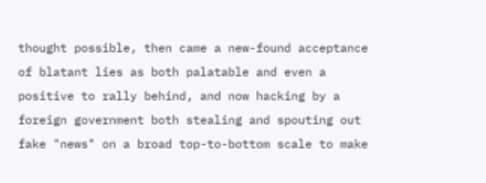thought possible, then came a new-found acceptance of blatant lies as both palatable and even a positive to rally behind, and now hacking by a foreign government both stealing and spouting out fake "news" on a broad top-to-bottom scale to make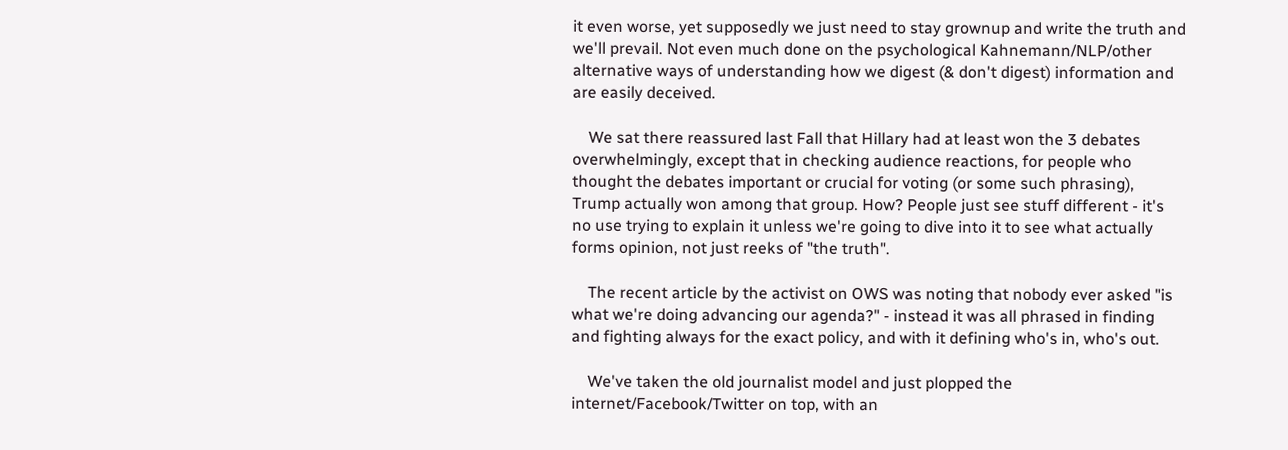it even worse, yet supposedly we just need to stay grownup and write the truth and we'll prevail. Not even much done on the psychological Kahnemann/NLP/other alternative ways of understanding how we digest (& don't digest) information and are easily deceived.

    We sat there reassured last Fall that Hillary had at least won the 3 debates overwhelmingly, except that in checking audience reactions, for people who thought the debates important or crucial for voting (or some such phrasing), Trump actually won among that group. How? People just see stuff different - it's no use trying to explain it unless we're going to dive into it to see what actually forms opinion, not just reeks of "the truth".

    The recent article by the activist on OWS was noting that nobody ever asked "is what we're doing advancing our agenda?" - instead it was all phrased in finding and fighting always for the exact policy, and with it defining who's in, who's out.

    We've taken the old journalist model and just plopped the internet/Facebook/Twitter on top, with an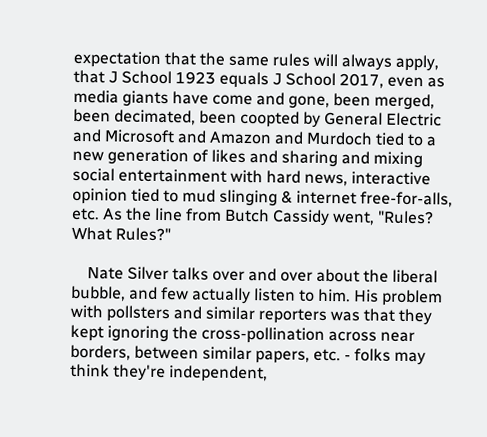expectation that the same rules will always apply, that J School 1923 equals J School 2017, even as media giants have come and gone, been merged, been decimated, been coopted by General Electric and Microsoft and Amazon and Murdoch tied to a new generation of likes and sharing and mixing social entertainment with hard news, interactive opinion tied to mud slinging & internet free-for-alls, etc. As the line from Butch Cassidy went, "Rules? What Rules?"

    Nate Silver talks over and over about the liberal bubble, and few actually listen to him. His problem with pollsters and similar reporters was that they kept ignoring the cross-pollination across near borders, between similar papers, etc. - folks may think they're independent,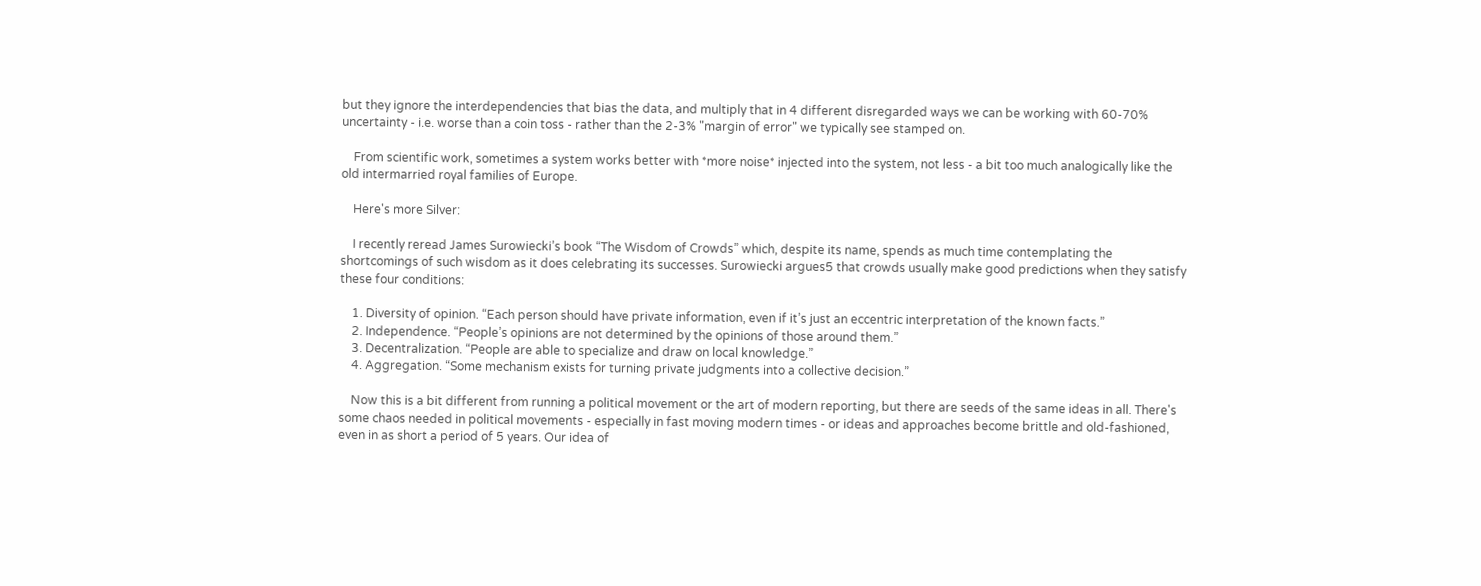but they ignore the interdependencies that bias the data, and multiply that in 4 different disregarded ways we can be working with 60-70% uncertainty - i.e. worse than a coin toss - rather than the 2-3% "margin of error" we typically see stamped on.

    From scientific work, sometimes a system works better with *more noise* injected into the system, not less - a bit too much analogically like the old intermarried royal families of Europe.

    Here's more Silver:

    I recently reread James Surowiecki’s book “The Wisdom of Crowds” which, despite its name, spends as much time contemplating the shortcomings of such wisdom as it does celebrating its successes. Surowiecki argues5 that crowds usually make good predictions when they satisfy these four conditions:

    1. Diversity of opinion. “Each person should have private information, even if it’s just an eccentric interpretation of the known facts.”
    2. Independence. “People’s opinions are not determined by the opinions of those around them.”
    3. Decentralization. “People are able to specialize and draw on local knowledge.”
    4. Aggregation. “Some mechanism exists for turning private judgments into a collective decision.”

    Now this is a bit different from running a political movement or the art of modern reporting, but there are seeds of the same ideas in all. There's some chaos needed in political movements - especially in fast moving modern times - or ideas and approaches become brittle and old-fashioned, even in as short a period of 5 years. Our idea of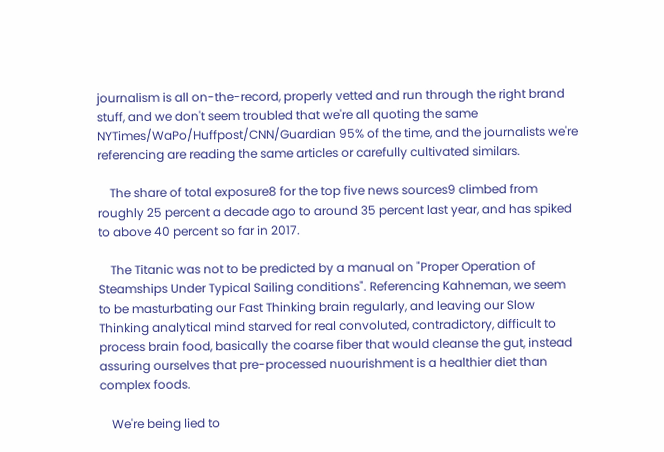journalism is all on-the-record, properly vetted and run through the right brand stuff, and we don't seem troubled that we're all quoting the same NYTimes/WaPo/Huffpost/CNN/Guardian 95% of the time, and the journalists we're referencing are reading the same articles or carefully cultivated similars.

    The share of total exposure8 for the top five news sources9 climbed from roughly 25 percent a decade ago to around 35 percent last year, and has spiked to above 40 percent so far in 2017.

    The Titanic was not to be predicted by a manual on "Proper Operation of Steamships Under Typical Sailing conditions". Referencing Kahneman, we seem to be masturbating our Fast Thinking brain regularly, and leaving our Slow Thinking analytical mind starved for real convoluted, contradictory, difficult to process brain food, basically the coarse fiber that would cleanse the gut, instead assuring ourselves that pre-processed nuourishment is a healthier diet than complex foods.

    We're being lied to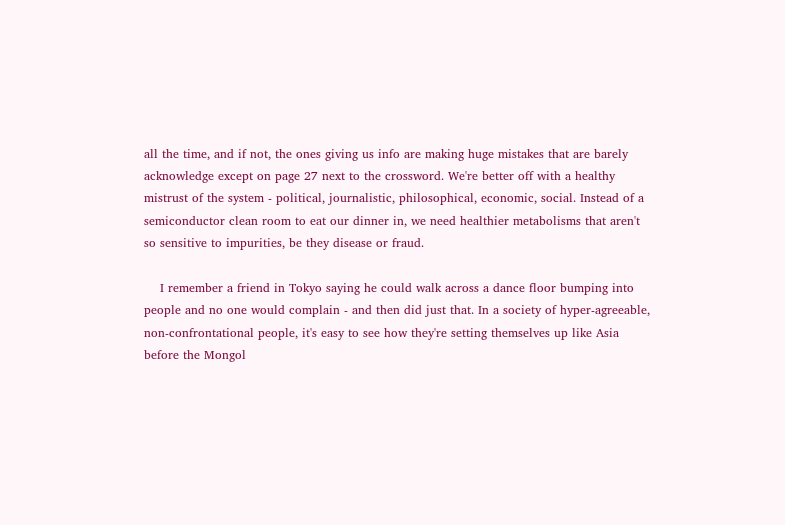all the time, and if not, the ones giving us info are making huge mistakes that are barely acknowledge except on page 27 next to the crossword. We're better off with a healthy mistrust of the system - political, journalistic, philosophical, economic, social. Instead of a semiconductor clean room to eat our dinner in, we need healthier metabolisms that aren't so sensitive to impurities, be they disease or fraud.

    I remember a friend in Tokyo saying he could walk across a dance floor bumping into people and no one would complain - and then did just that. In a society of hyper-agreeable, non-confrontational people, it's easy to see how they're setting themselves up like Asia before the Mongol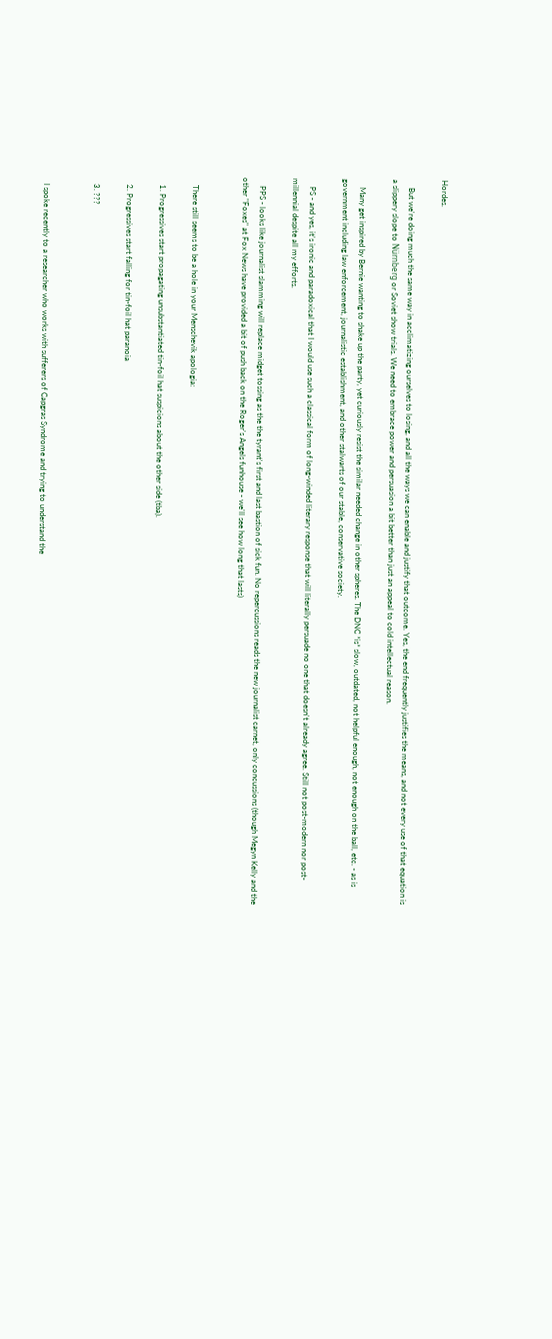Hordes.

    But we're doing much the same way in acclimatizing ourselves to losing, and all the ways we can enable and justify that outcome. Yes, the end frequently justifies the means, and not every use of that equation is a slippery slope to Nürnberg or Soviet show trials. We need to embrace power and persuasion a bit better than just an appeal to cold intellectual reason.

    Many get inspired by Bernie wanting to shake up the party, yet curiously resist the similar needed change in other spheres. The DNC *is* slow, outdated, not helpful enough, not enough on the ball, etc. - as is government including law enforcement, journalistic establishment, and other stalwarts of our stable, conservative society.

    PS - and yes, it's ironic and paradoxical that I would use such a classical form of long-winded literary response that will literally persuade no one that doesn't already agree. Still not post-modern nor post-millennial despite all my efforts.

    PPS - looks like journalist slamming will replace midget tossing as the the tyrant's first and last bastion of sick fun. No repercussions reads the new journalist carnet, only concussions (though Megyn Kelly and the other "Foxes" at Fox News have provided a bit of push back on the Roger's Angels funhouse - we'll see how long that lasts)


    There still seems to be a hole in your Menschevik apologia:

    1. Progressives start propagating unsubstantiated tin-foil hat suspicions about the other side (tba).

    2. Progressives start falling for tin-foil hat paranoia

    3. ???


    I spoke recently to a researcher who works with sufferers of Capgras Syndrome and trying to understand the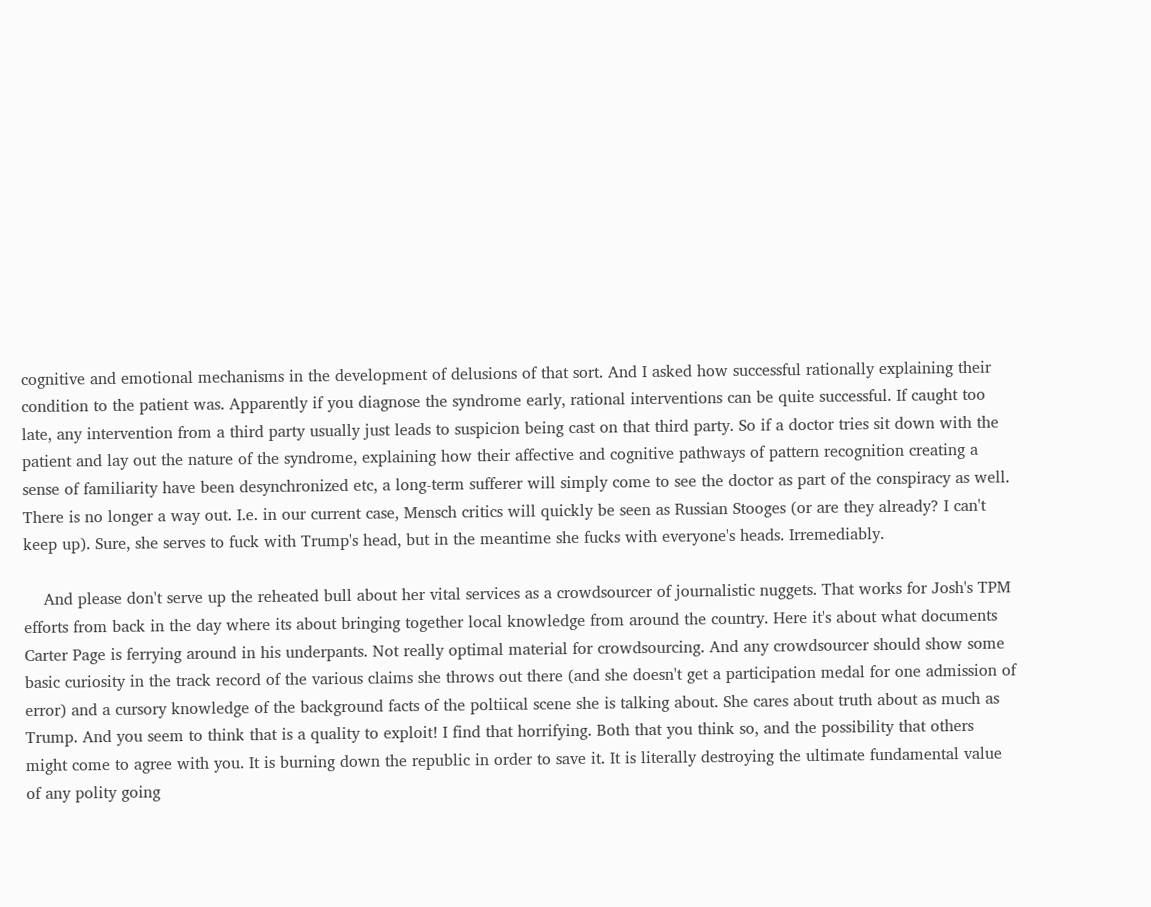cognitive and emotional mechanisms in the development of delusions of that sort. And I asked how successful rationally explaining their condition to the patient was. Apparently if you diagnose the syndrome early, rational interventions can be quite successful. If caught too late, any intervention from a third party usually just leads to suspicion being cast on that third party. So if a doctor tries sit down with the patient and lay out the nature of the syndrome, explaining how their affective and cognitive pathways of pattern recognition creating a sense of familiarity have been desynchronized etc, a long-term sufferer will simply come to see the doctor as part of the conspiracy as well. There is no longer a way out. I.e. in our current case, Mensch critics will quickly be seen as Russian Stooges (or are they already? I can't keep up). Sure, she serves to fuck with Trump's head, but in the meantime she fucks with everyone's heads. Irremediably.

    And please don't serve up the reheated bull about her vital services as a crowdsourcer of journalistic nuggets. That works for Josh's TPM efforts from back in the day where its about bringing together local knowledge from around the country. Here it's about what documents Carter Page is ferrying around in his underpants. Not really optimal material for crowdsourcing. And any crowdsourcer should show some basic curiosity in the track record of the various claims she throws out there (and she doesn't get a participation medal for one admission of error) and a cursory knowledge of the background facts of the poltiical scene she is talking about. She cares about truth about as much as Trump. And you seem to think that is a quality to exploit! I find that horrifying. Both that you think so, and the possibility that others might come to agree with you. It is burning down the republic in order to save it. It is literally destroying the ultimate fundamental value of any polity going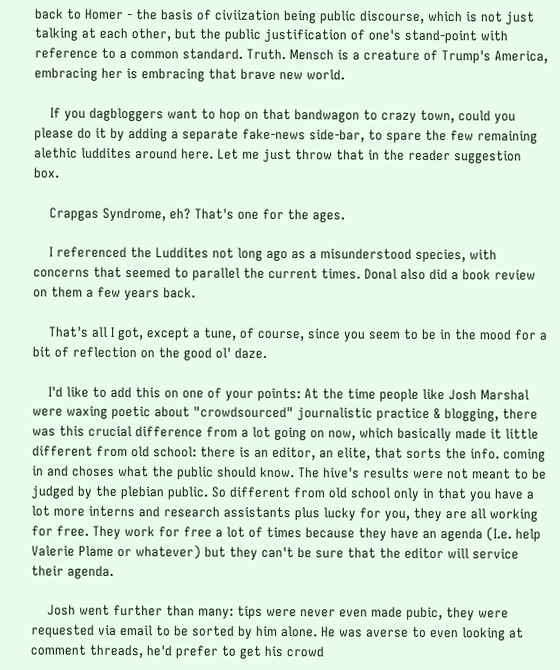back to Homer - the basis of civiization being public discourse, which is not just talking at each other, but the public justification of one's stand-point with reference to a common standard. Truth. Mensch is a creature of Trump's America, embracing her is embracing that brave new world.

    If you dagbloggers want to hop on that bandwagon to crazy town, could you please do it by adding a separate fake-news side-bar, to spare the few remaining alethic luddites around here. Let me just throw that in the reader suggestion box.

    Crapgas Syndrome, eh? That's one for the ages.

    I referenced the Luddites not long ago as a misunderstood species, with concerns that seemed to parallel the current times. Donal also did a book review on them a few years back.

    That's all I got, except a tune, of course, since you seem to be in the mood for a bit of reflection on the good ol' daze.

    I'd like to add this on one of your points: At the time people like Josh Marshal were waxing poetic about "crowdsourced" journalistic practice & blogging, there was this crucial difference from a lot going on now, which basically made it little different from old school: there is an editor, an elite, that sorts the info. coming in and choses what the public should know. The hive's results were not meant to be judged by the plebian public. So different from old school only in that you have a lot more interns and research assistants plus lucky for you, they are all working for free. They work for free a lot of times because they have an agenda (I.e. help Valerie Plame or whatever) but they can't be sure that the editor will service their agenda.

    Josh went further than many: tips were never even made pubic, they were requested via email to be sorted by him alone. He was averse to even looking at comment threads, he'd prefer to get his crowd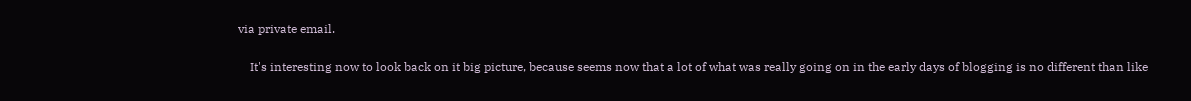via private email.

    It's interesting now to look back on it big picture, because seems now that a lot of what was really going on in the early days of blogging is no different than like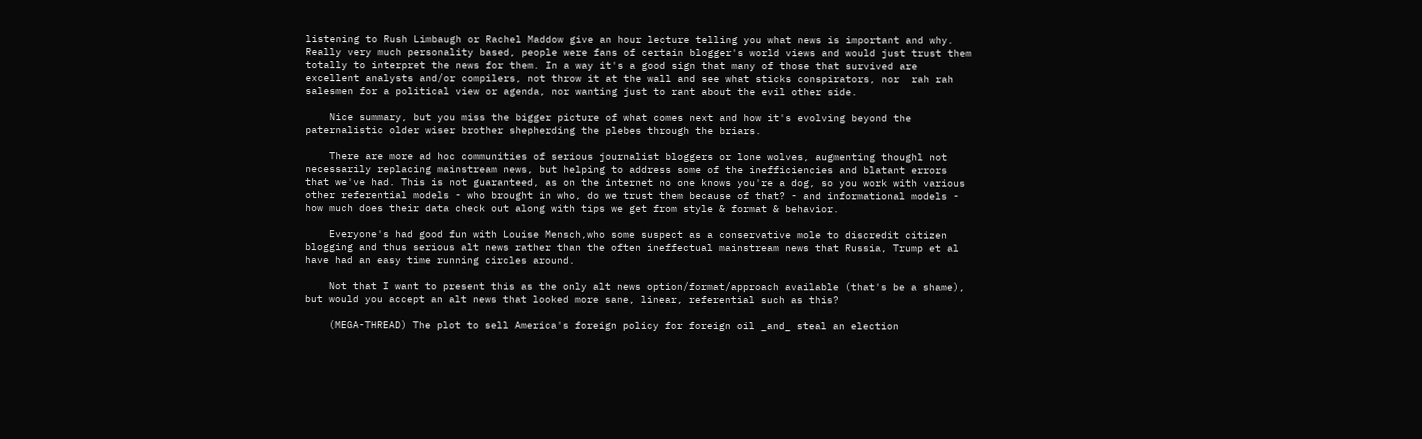listening to Rush Limbaugh or Rachel Maddow give an hour lecture telling you what news is important and why. Really very much personality based, people were fans of certain blogger's world views and would just trust them totally to interpret the news for them. In a way it's a good sign that many of those that survived are excellent analysts and/or compilers, not throw it at the wall and see what sticks conspirators, nor  rah rah salesmen for a political view or agenda, nor wanting just to rant about the evil other side.

    Nice summary, but you miss the bigger picture of what comes next and how it's evolving beyond the paternalistic older wiser brother shepherding the plebes through the briars.

    There are more ad hoc communities of serious journalist bloggers or lone wolves, augmenting thoughl not necessarily replacing mainstream news, but helping to address some of the inefficiencies and blatant errors that we've had. This is not guaranteed, as on the internet no one knows you're a dog, so you work with various other referential models - who brought in who, do we trust them because of that? - and informational models - how much does their data check out along with tips we get from style & format & behavior.

    Everyone's had good fun with Louise Mensch,who some suspect as a conservative mole to discredit citizen blogging and thus serious alt news rather than the often ineffectual mainstream news that Russia, Trump et al have had an easy time running circles around.

    Not that I want to present this as the only alt news option/format/approach available (that's be a shame), but would you accept an alt news that looked more sane, linear, referential such as this?

    (MEGA-THREAD) The plot to sell America's foreign policy for foreign oil _and_ steal an election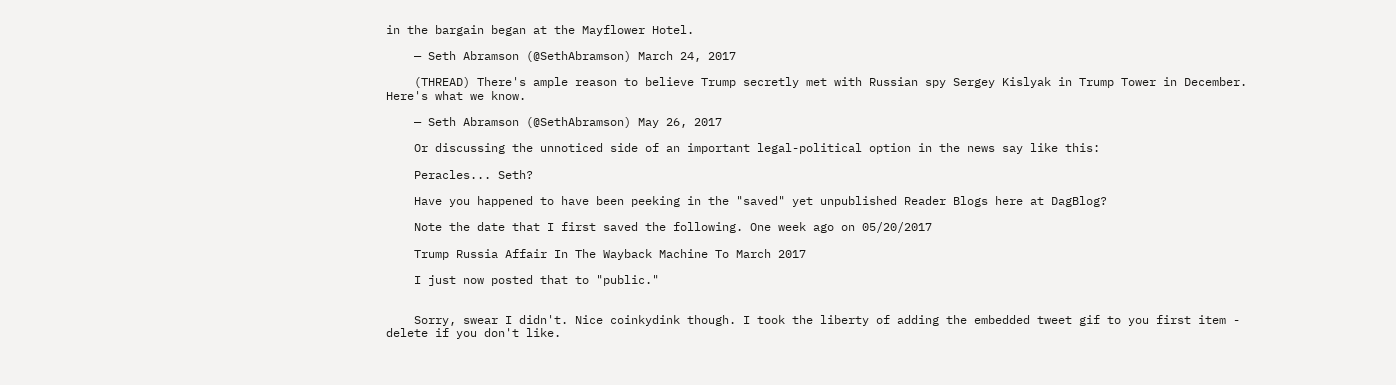in the bargain began at the Mayflower Hotel.

    — Seth Abramson (@SethAbramson) March 24, 2017

    (THREAD) There's ample reason to believe Trump secretly met with Russian spy Sergey Kislyak in Trump Tower in December. Here's what we know.

    — Seth Abramson (@SethAbramson) May 26, 2017

    Or discussing the unnoticed side of an important legal-political option in the news say like this:

    Peracles... Seth?

    Have you happened to have been peeking in the "saved" yet unpublished Reader Blogs here at DagBlog?

    Note the date that I first saved the following. One week ago on 05/20/2017

    Trump Russia Affair In The Wayback Machine To March 2017

    I just now posted that to "public."


    Sorry, swear I didn't. Nice coinkydink though. I took the liberty of adding the embedded tweet gif to you first item - delete if you don't like.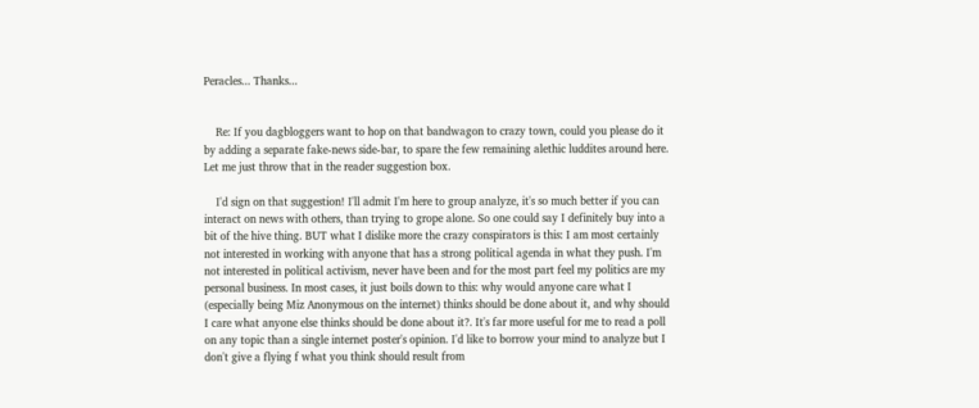Peracles... Thanks...


    Re: If you dagbloggers want to hop on that bandwagon to crazy town, could you please do it by adding a separate fake-news side-bar, to spare the few remaining alethic luddites around here. Let me just throw that in the reader suggestion box.

    I'd sign on that suggestion! I'll admit I'm here to group analyze, it's so much better if you can interact on news with others, than trying to grope alone. So one could say I definitely buy into a bit of the hive thing. BUT what I dislike more the crazy conspirators is this: I am most certainly not interested in working with anyone that has a strong political agenda in what they push. I'm not interested in political activism, never have been and for the most part feel my politics are my personal business. In most cases, it just boils down to this: why would anyone care what I (especially being Miz Anonymous on the internet) thinks should be done about it, and why should I care what anyone else thinks should be done about it?. It's far more useful for me to read a poll on any topic than a single internet poster's opinion. I'd like to borrow your mind to analyze but I don't give a flying f what you think should result from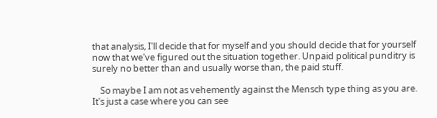that analysis, I'll decide that for myself and you should decide that for yourself now that we've figured out the situation together. Unpaid political punditry is surely no better than and usually worse than, the paid stuff.

    So maybe I am not as vehemently against the Mensch type thing as you are. It's just a case where you can see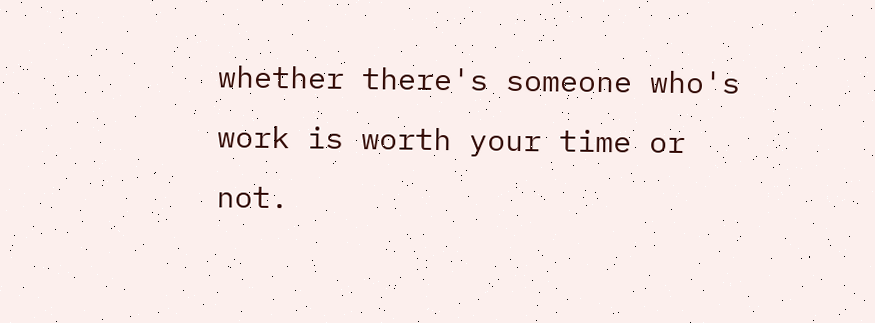whether there's someone who's work is worth your time or not.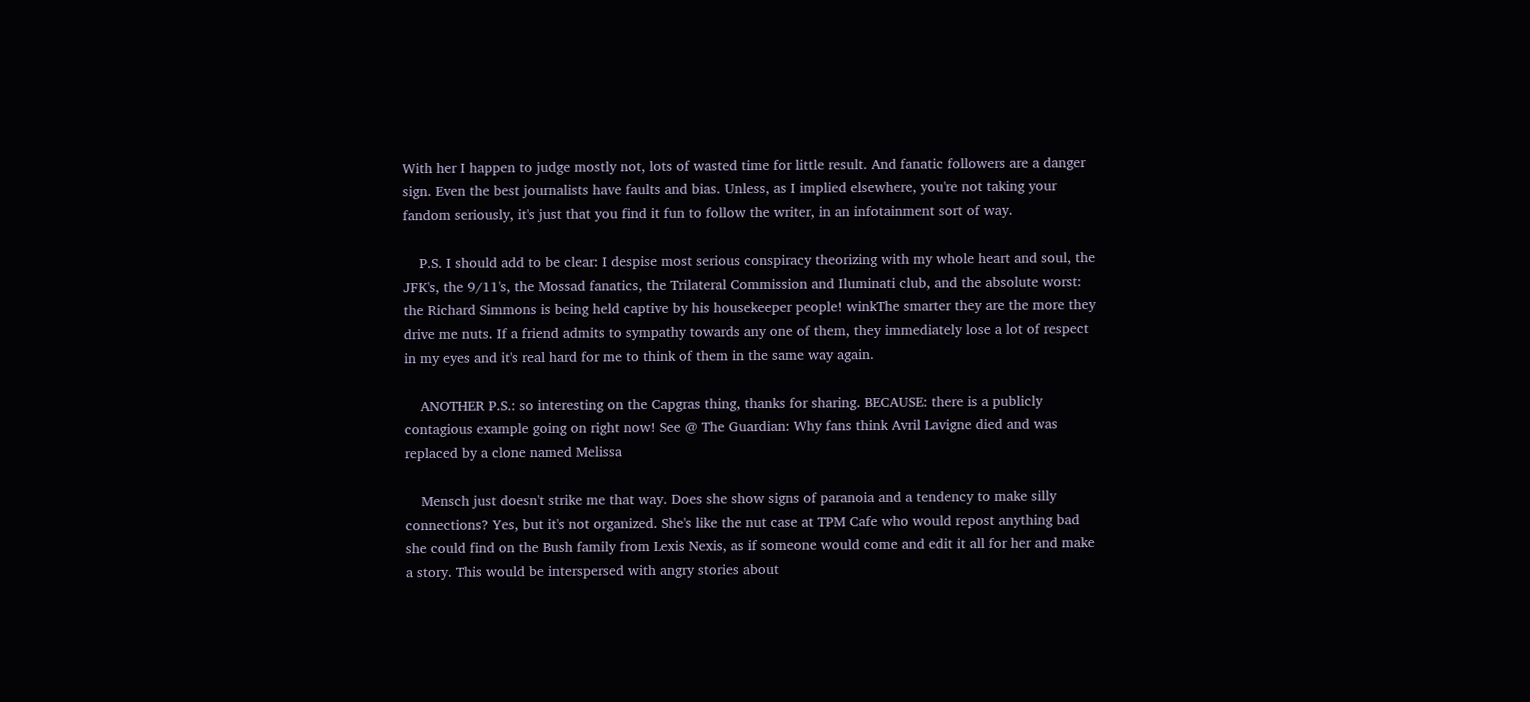With her I happen to judge mostly not, lots of wasted time for little result. And fanatic followers are a danger sign. Even the best journalists have faults and bias. Unless, as I implied elsewhere, you're not taking your fandom seriously, it's just that you find it fun to follow the writer, in an infotainment sort of way.

    P.S. I should add to be clear: I despise most serious conspiracy theorizing with my whole heart and soul, the JFK's, the 9/11's, the Mossad fanatics, the Trilateral Commission and Iluminati club, and the absolute worst: the Richard Simmons is being held captive by his housekeeper people! winkThe smarter they are the more they drive me nuts. If a friend admits to sympathy towards any one of them, they immediately lose a lot of respect in my eyes and it's real hard for me to think of them in the same way again.

    ANOTHER P.S.: so interesting on the Capgras thing, thanks for sharing. BECAUSE: there is a publicly contagious example going on right now! See @ The Guardian: Why fans think Avril Lavigne died and was replaced by a clone named Melissa

    Mensch just doesn't strike me that way. Does she show signs of paranoia and a tendency to make silly connections? Yes, but it's not organized. She's like the nut case at TPM Cafe who would repost anything bad she could find on the Bush family from Lexis Nexis, as if someone would come and edit it all for her and make a story. This would be interspersed with angry stories about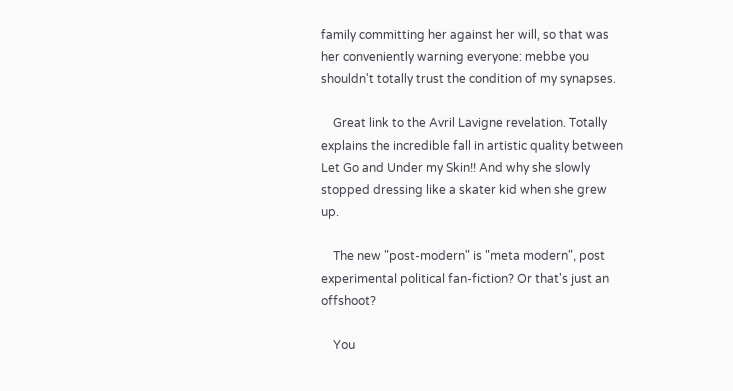family committing her against her will, so that was her conveniently warning everyone: mebbe you shouldn't totally trust the condition of my synapses.

    Great link to the Avril Lavigne revelation. Totally explains the incredible fall in artistic quality between Let Go and Under my Skin!! And why she slowly stopped dressing like a skater kid when she grew up.

    The new "post-modern" is "meta modern", post experimental political fan-fiction? Or that's just an offshoot?

    You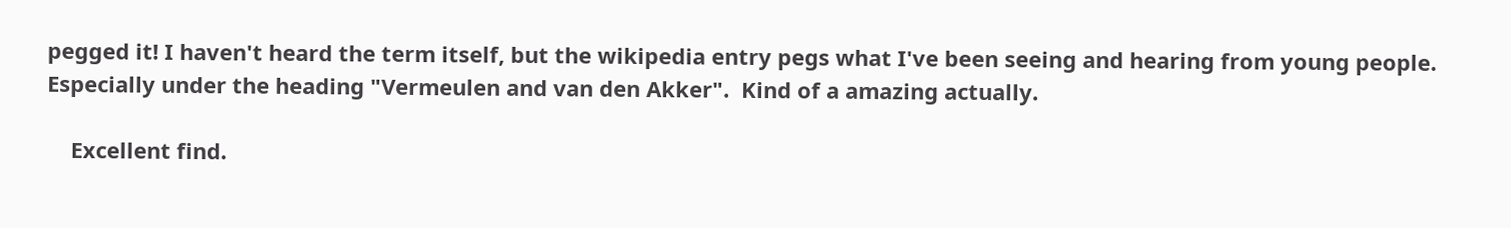pegged it! I haven't heard the term itself, but the wikipedia entry pegs what I've been seeing and hearing from young people. Especially under the heading "Vermeulen and van den Akker".  Kind of a amazing actually.

    Excellent find.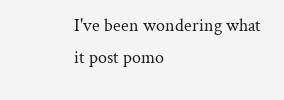I've been wondering what it post pomo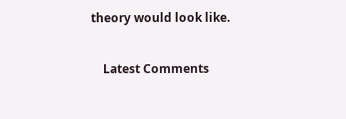theory would look like.

    Latest Comments